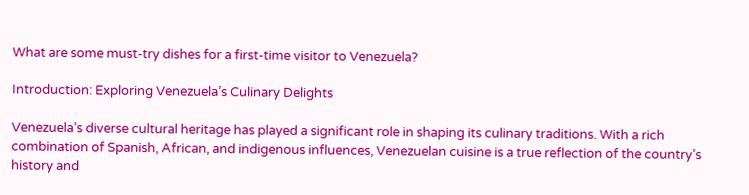What are some must-try dishes for a first-time visitor to Venezuela?

Introduction: Exploring Venezuela’s Culinary Delights

Venezuela’s diverse cultural heritage has played a significant role in shaping its culinary traditions. With a rich combination of Spanish, African, and indigenous influences, Venezuelan cuisine is a true reflection of the country’s history and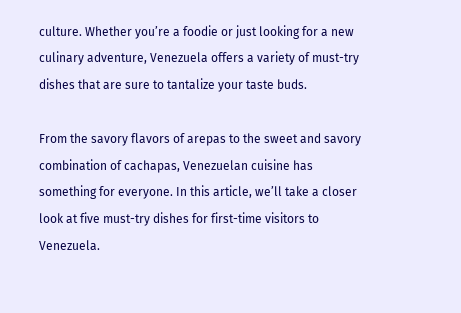culture. Whether you’re a foodie or just looking for a new culinary adventure, Venezuela offers a variety of must-try dishes that are sure to tantalize your taste buds.

From the savory flavors of arepas to the sweet and savory combination of cachapas, Venezuelan cuisine has something for everyone. In this article, we’ll take a closer look at five must-try dishes for first-time visitors to Venezuela.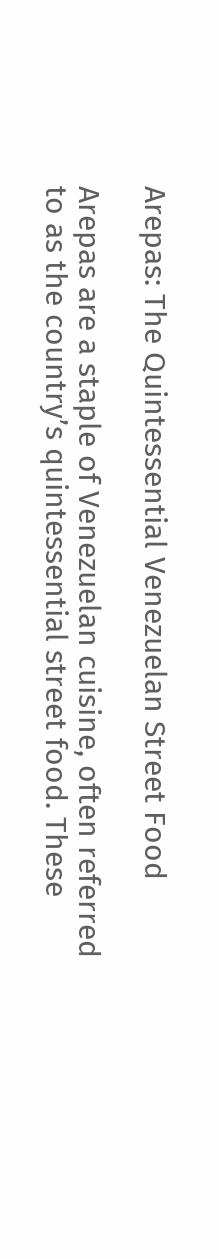Arepas: The Quintessential Venezuelan Street Food

Arepas are a staple of Venezuelan cuisine, often referred to as the country’s quintessential street food. These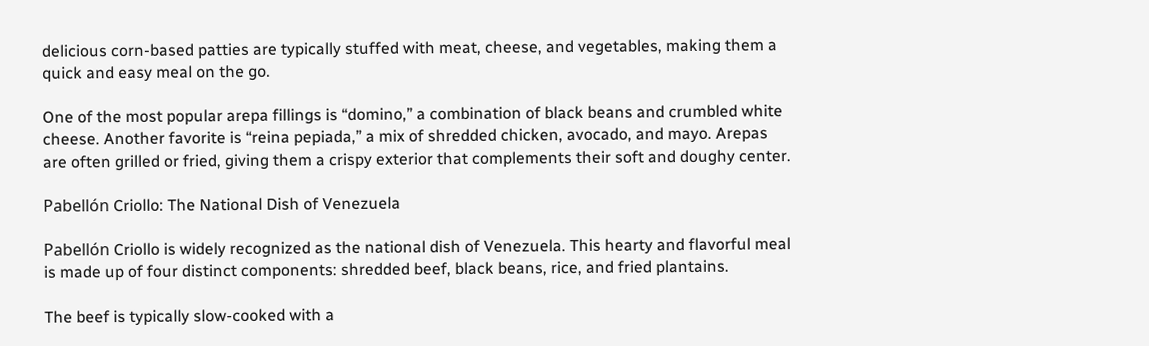delicious corn-based patties are typically stuffed with meat, cheese, and vegetables, making them a quick and easy meal on the go.

One of the most popular arepa fillings is “domino,” a combination of black beans and crumbled white cheese. Another favorite is “reina pepiada,” a mix of shredded chicken, avocado, and mayo. Arepas are often grilled or fried, giving them a crispy exterior that complements their soft and doughy center.

Pabellón Criollo: The National Dish of Venezuela

Pabellón Criollo is widely recognized as the national dish of Venezuela. This hearty and flavorful meal is made up of four distinct components: shredded beef, black beans, rice, and fried plantains.

The beef is typically slow-cooked with a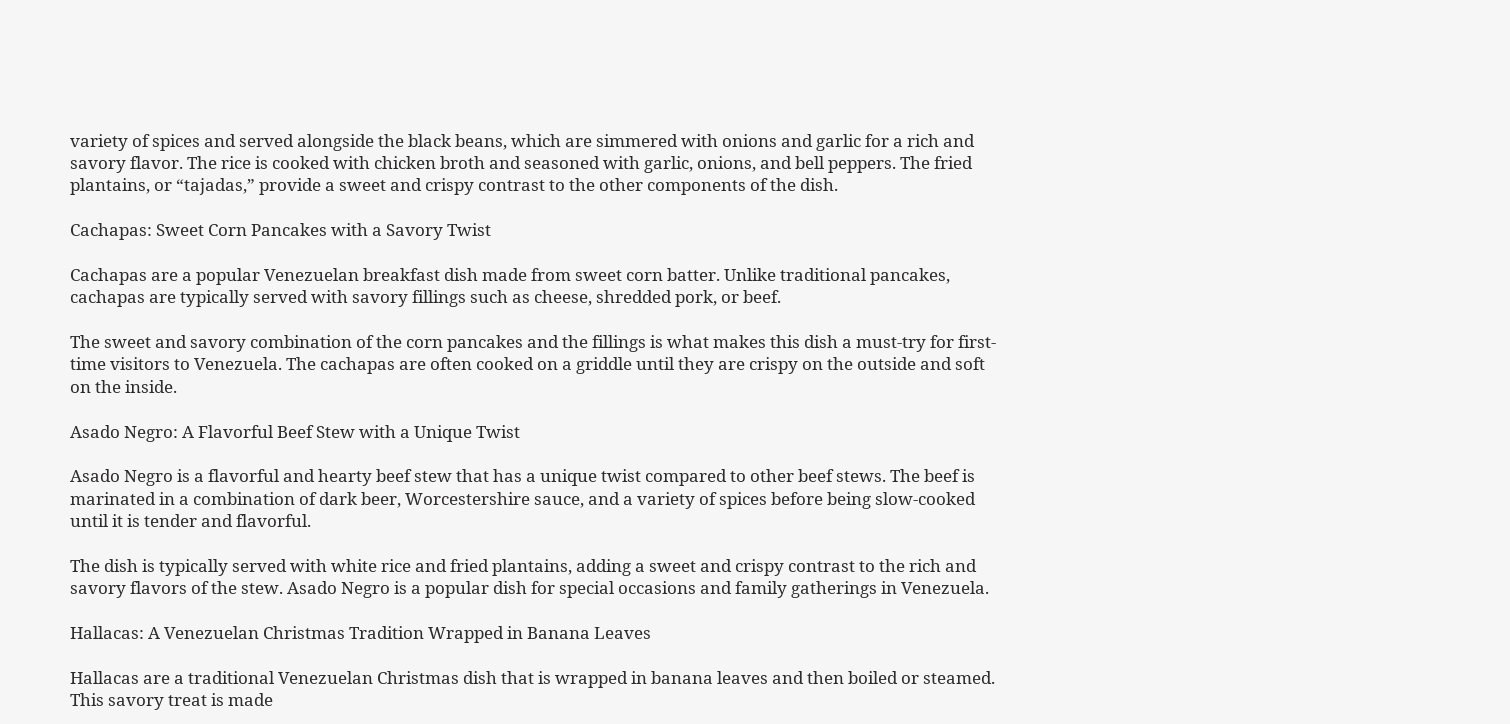variety of spices and served alongside the black beans, which are simmered with onions and garlic for a rich and savory flavor. The rice is cooked with chicken broth and seasoned with garlic, onions, and bell peppers. The fried plantains, or “tajadas,” provide a sweet and crispy contrast to the other components of the dish.

Cachapas: Sweet Corn Pancakes with a Savory Twist

Cachapas are a popular Venezuelan breakfast dish made from sweet corn batter. Unlike traditional pancakes, cachapas are typically served with savory fillings such as cheese, shredded pork, or beef.

The sweet and savory combination of the corn pancakes and the fillings is what makes this dish a must-try for first-time visitors to Venezuela. The cachapas are often cooked on a griddle until they are crispy on the outside and soft on the inside.

Asado Negro: A Flavorful Beef Stew with a Unique Twist

Asado Negro is a flavorful and hearty beef stew that has a unique twist compared to other beef stews. The beef is marinated in a combination of dark beer, Worcestershire sauce, and a variety of spices before being slow-cooked until it is tender and flavorful.

The dish is typically served with white rice and fried plantains, adding a sweet and crispy contrast to the rich and savory flavors of the stew. Asado Negro is a popular dish for special occasions and family gatherings in Venezuela.

Hallacas: A Venezuelan Christmas Tradition Wrapped in Banana Leaves

Hallacas are a traditional Venezuelan Christmas dish that is wrapped in banana leaves and then boiled or steamed. This savory treat is made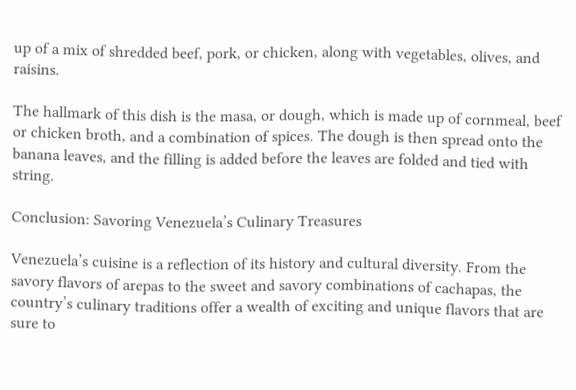up of a mix of shredded beef, pork, or chicken, along with vegetables, olives, and raisins.

The hallmark of this dish is the masa, or dough, which is made up of cornmeal, beef or chicken broth, and a combination of spices. The dough is then spread onto the banana leaves, and the filling is added before the leaves are folded and tied with string.

Conclusion: Savoring Venezuela’s Culinary Treasures

Venezuela’s cuisine is a reflection of its history and cultural diversity. From the savory flavors of arepas to the sweet and savory combinations of cachapas, the country’s culinary traditions offer a wealth of exciting and unique flavors that are sure to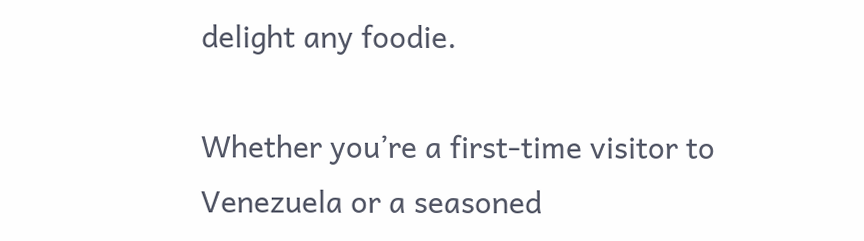delight any foodie.

Whether you’re a first-time visitor to Venezuela or a seasoned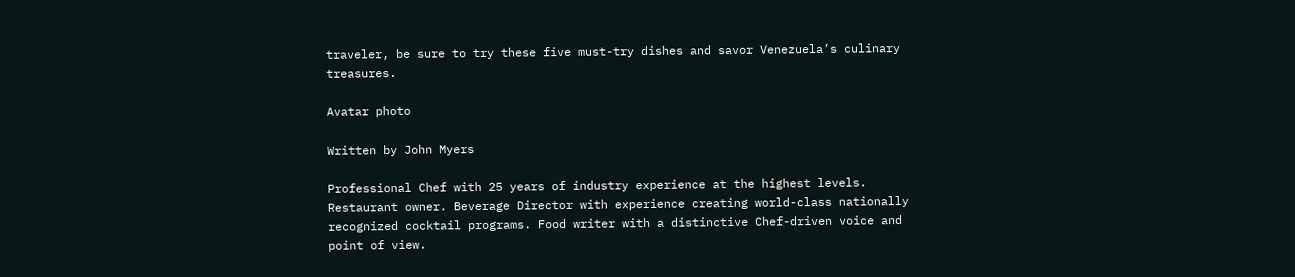traveler, be sure to try these five must-try dishes and savor Venezuela’s culinary treasures.

Avatar photo

Written by John Myers

Professional Chef with 25 years of industry experience at the highest levels. Restaurant owner. Beverage Director with experience creating world-class nationally recognized cocktail programs. Food writer with a distinctive Chef-driven voice and point of view.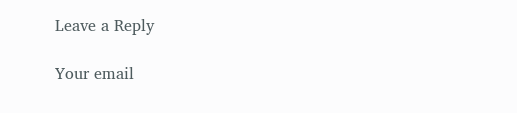Leave a Reply

Your email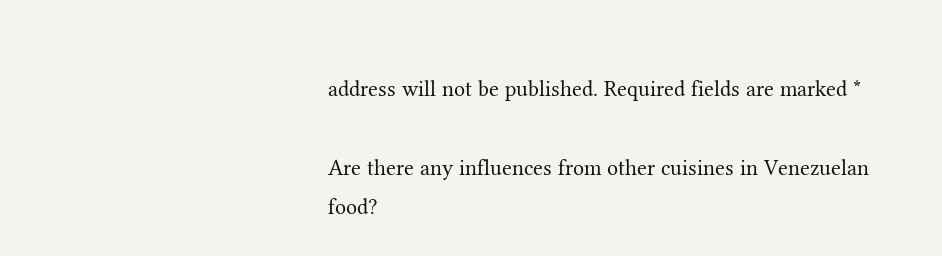address will not be published. Required fields are marked *

Are there any influences from other cuisines in Venezuelan food?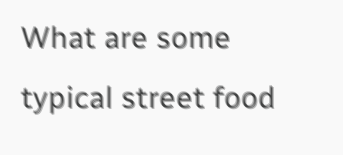What are some typical street food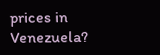prices in Venezuela?